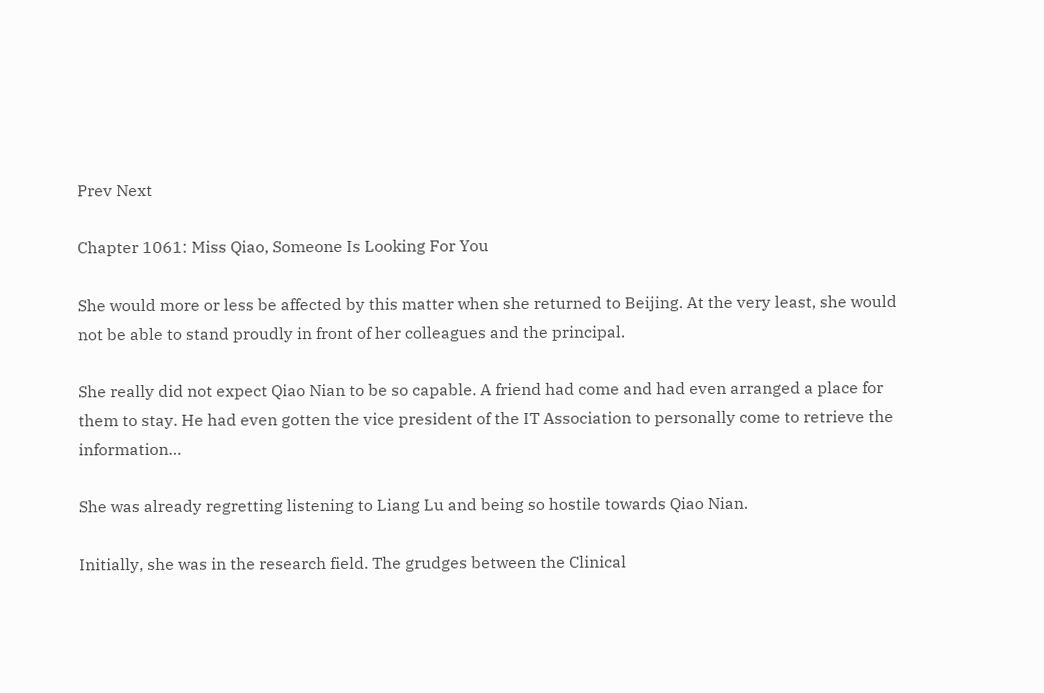Prev Next

Chapter 1061: Miss Qiao, Someone Is Looking For You

She would more or less be affected by this matter when she returned to Beijing. At the very least, she would not be able to stand proudly in front of her colleagues and the principal.

She really did not expect Qiao Nian to be so capable. A friend had come and had even arranged a place for them to stay. He had even gotten the vice president of the IT Association to personally come to retrieve the information…

She was already regretting listening to Liang Lu and being so hostile towards Qiao Nian.

Initially, she was in the research field. The grudges between the Clinical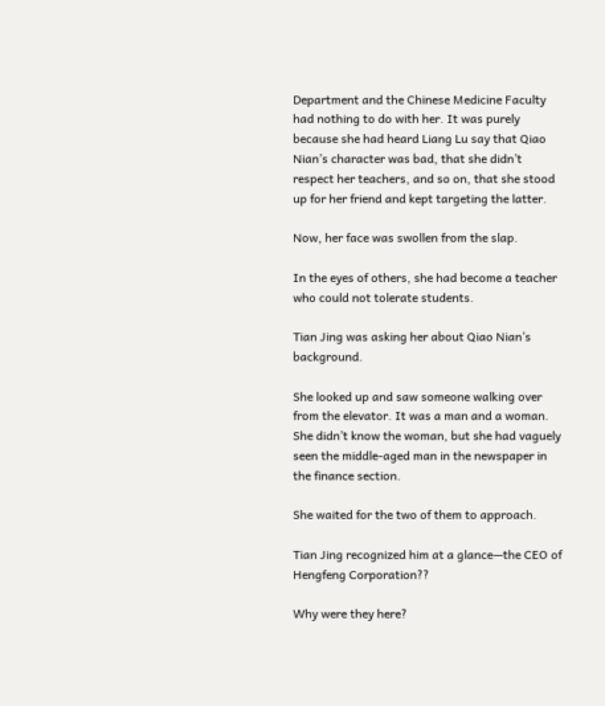Department and the Chinese Medicine Faculty had nothing to do with her. It was purely because she had heard Liang Lu say that Qiao Nian’s character was bad, that she didn’t respect her teachers, and so on, that she stood up for her friend and kept targeting the latter.

Now, her face was swollen from the slap.

In the eyes of others, she had become a teacher who could not tolerate students.

Tian Jing was asking her about Qiao Nian’s background.

She looked up and saw someone walking over from the elevator. It was a man and a woman. She didn’t know the woman, but she had vaguely seen the middle-aged man in the newspaper in the finance section.

She waited for the two of them to approach.

Tian Jing recognized him at a glance—the CEO of Hengfeng Corporation??

Why were they here?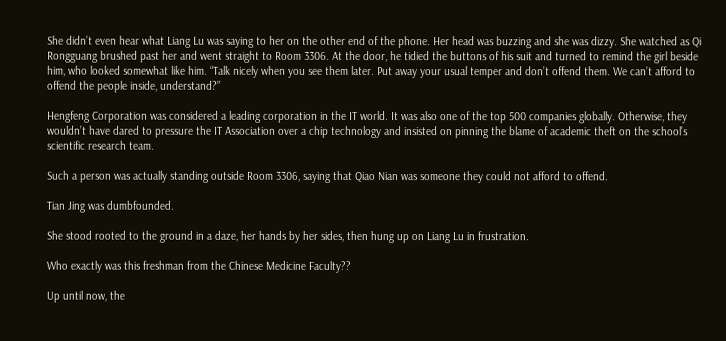She didn’t even hear what Liang Lu was saying to her on the other end of the phone. Her head was buzzing and she was dizzy. She watched as Qi Rongguang brushed past her and went straight to Room 3306. At the door, he tidied the buttons of his suit and turned to remind the girl beside him, who looked somewhat like him. “Talk nicely when you see them later. Put away your usual temper and don’t offend them. We can’t afford to offend the people inside, understand?”

Hengfeng Corporation was considered a leading corporation in the IT world. It was also one of the top 500 companies globally. Otherwise, they wouldn’t have dared to pressure the IT Association over a chip technology and insisted on pinning the blame of academic theft on the school’s scientific research team.

Such a person was actually standing outside Room 3306, saying that Qiao Nian was someone they could not afford to offend.

Tian Jing was dumbfounded.

She stood rooted to the ground in a daze, her hands by her sides, then hung up on Liang Lu in frustration.

Who exactly was this freshman from the Chinese Medicine Faculty??

Up until now, the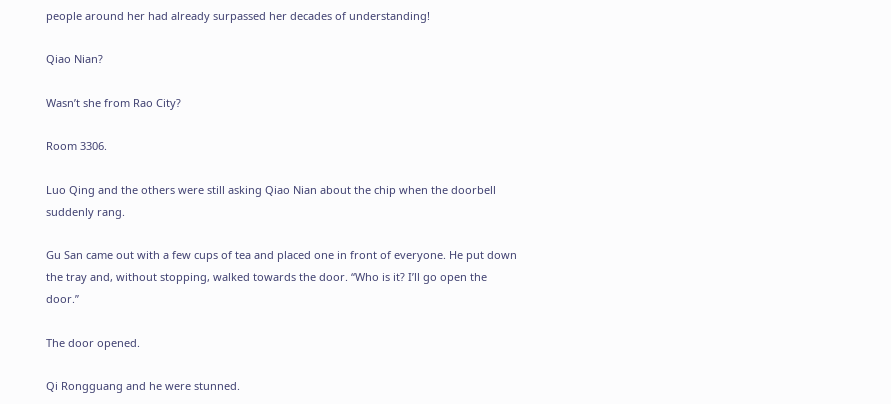people around her had already surpassed her decades of understanding!

Qiao Nian?

Wasn’t she from Rao City?

Room 3306.

Luo Qing and the others were still asking Qiao Nian about the chip when the doorbell suddenly rang.

Gu San came out with a few cups of tea and placed one in front of everyone. He put down the tray and, without stopping, walked towards the door. “Who is it? I’ll go open the door.”

The door opened.

Qi Rongguang and he were stunned.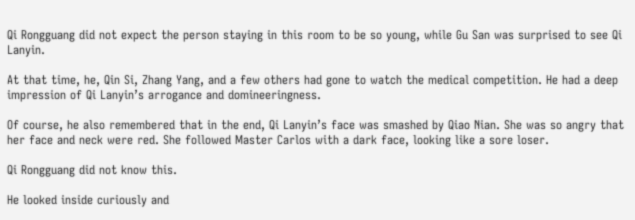Qi Rongguang did not expect the person staying in this room to be so young, while Gu San was surprised to see Qi Lanyin.

At that time, he, Qin Si, Zhang Yang, and a few others had gone to watch the medical competition. He had a deep impression of Qi Lanyin’s arrogance and domineeringness.

Of course, he also remembered that in the end, Qi Lanyin’s face was smashed by Qiao Nian. She was so angry that her face and neck were red. She followed Master Carlos with a dark face, looking like a sore loser.

Qi Rongguang did not know this.

He looked inside curiously and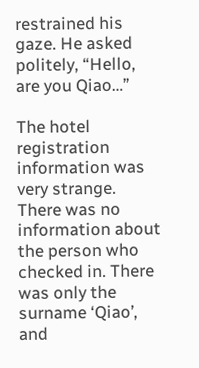restrained his gaze. He asked politely, “Hello, are you Qiao…”

The hotel registration information was very strange. There was no information about the person who checked in. There was only the surname ‘Qiao’, and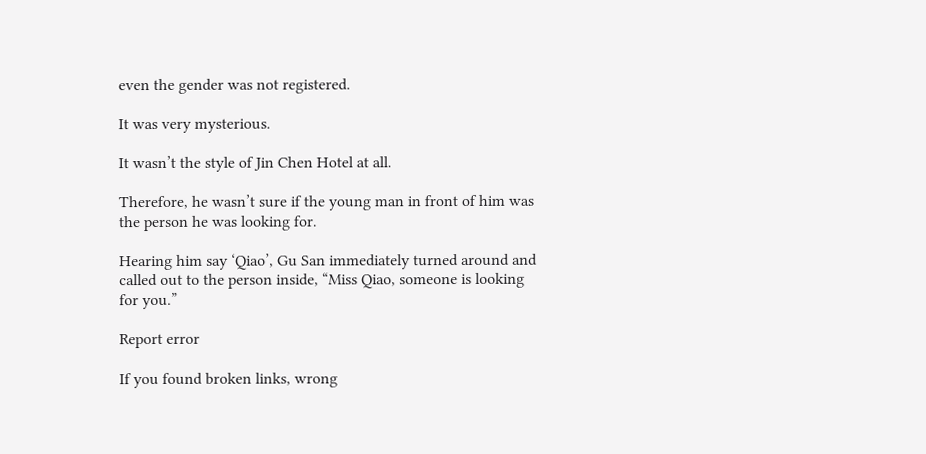even the gender was not registered.

It was very mysterious.

It wasn’t the style of Jin Chen Hotel at all.

Therefore, he wasn’t sure if the young man in front of him was the person he was looking for.

Hearing him say ‘Qiao’, Gu San immediately turned around and called out to the person inside, “Miss Qiao, someone is looking for you.”

Report error

If you found broken links, wrong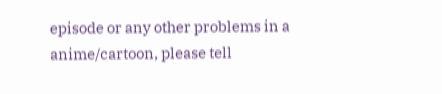episode or any other problems in a anime/cartoon, please tell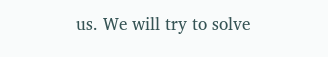us. We will try to solve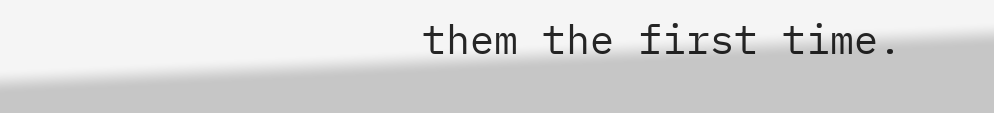them the first time.